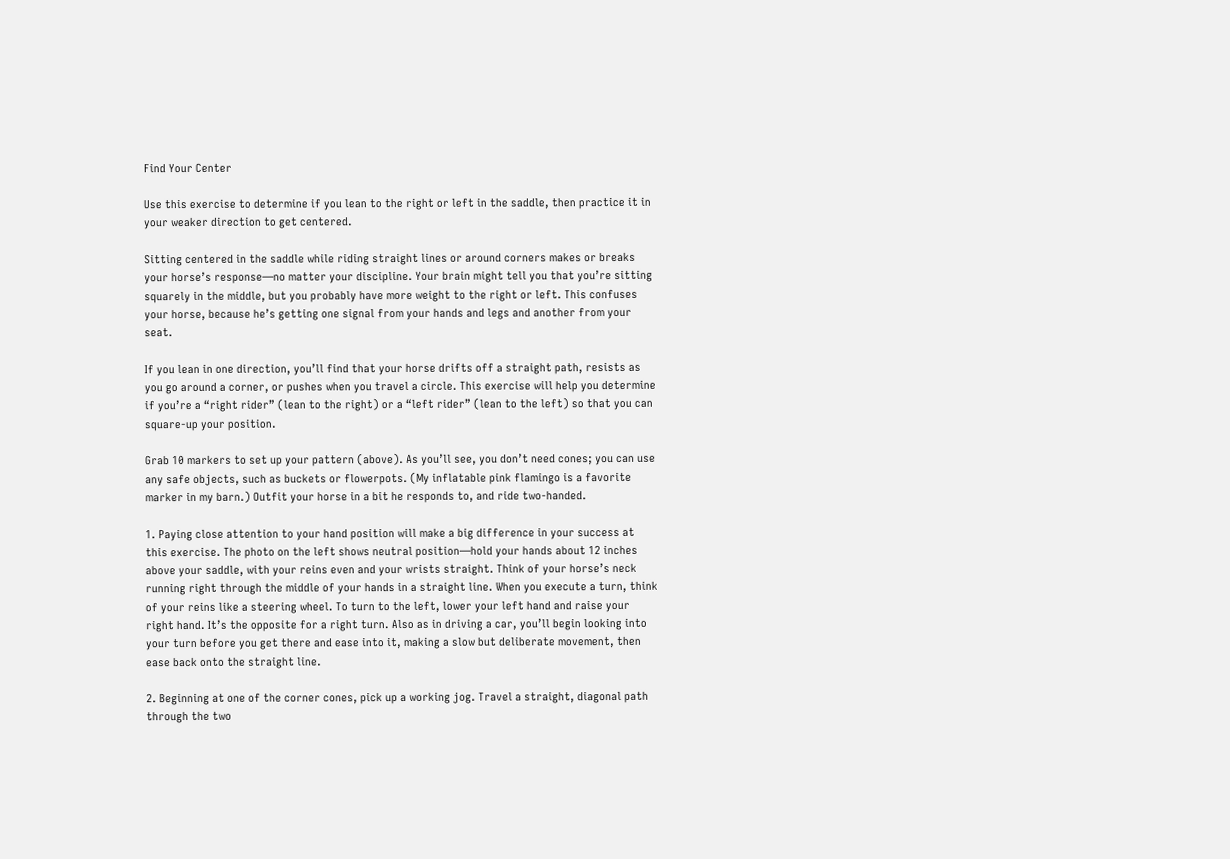Find Your Center

Use this exercise to determine if you lean to the right or left in the saddle, then practice it in your weaker direction to get centered.

Sitting centered in the saddle while riding straight lines or around corners makes or breaks your horse’s response—no matter your discipline. Your brain might tell you that you’re sitting squarely in the middle, but you probably have more weight to the right or left. This confuses your horse, because he’s getting one signal from your hands and legs and another from your seat.

If you lean in one direction, you’ll find that your horse drifts off a straight path, resists as you go around a corner, or pushes when you travel a circle. This exercise will help you determine if you’re a “right rider” (lean to the right) or a “left rider” (lean to the left) so that you can square-up your position.

Grab 10 markers to set up your pattern (above). As you’ll see, you don’t need cones; you can use any safe objects, such as buckets or flowerpots. (My inflatable pink flamingo is a favorite marker in my barn.) Outfit your horse in a bit he responds to, and ride two-handed.

1. Paying close attention to your hand position will make a big difference in your success at this exercise. The photo on the left shows neutral position—hold your hands about 12 inches above your saddle, with your reins even and your wrists straight. Think of your horse’s neck running right through the middle of your hands in a straight line. When you execute a turn, think of your reins like a steering wheel. To turn to the left, lower your left hand and raise your right hand. It’s the opposite for a right turn. Also as in driving a car, you’ll begin looking into your turn before you get there and ease into it, making a slow but deliberate movement, then ease back onto the straight line.

2. Beginning at one of the corner cones, pick up a working jog. Travel a straight, diagonal path through the two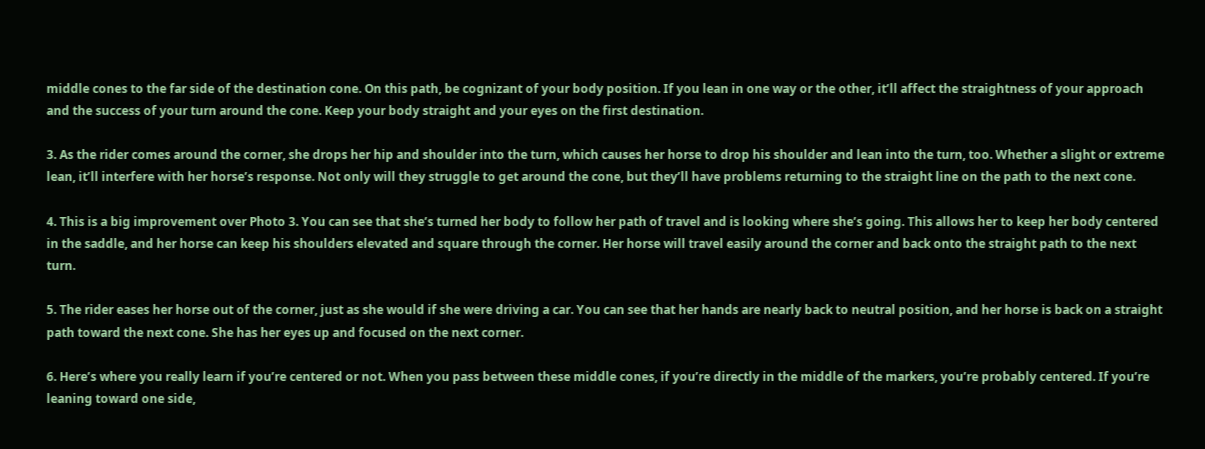middle cones to the far side of the destination cone. On this path, be cognizant of your body position. If you lean in one way or the other, it’ll affect the straightness of your approach and the success of your turn around the cone. Keep your body straight and your eyes on the first destination.

3. As the rider comes around the corner, she drops her hip and shoulder into the turn, which causes her horse to drop his shoulder and lean into the turn, too. Whether a slight or extreme lean, it’ll interfere with her horse’s response. Not only will they struggle to get around the cone, but they’ll have problems returning to the straight line on the path to the next cone.

4. This is a big improvement over Photo 3. You can see that she’s turned her body to follow her path of travel and is looking where she’s going. This allows her to keep her body centered in the saddle, and her horse can keep his shoulders elevated and square through the corner. Her horse will travel easily around the corner and back onto the straight path to the next turn.

5. The rider eases her horse out of the corner, just as she would if she were driving a car. You can see that her hands are nearly back to neutral position, and her horse is back on a straight path toward the next cone. She has her eyes up and focused on the next corner.

6. Here’s where you really learn if you’re centered or not. When you pass between these middle cones, if you’re directly in the middle of the markers, you’re probably centered. If you’re leaning toward one side,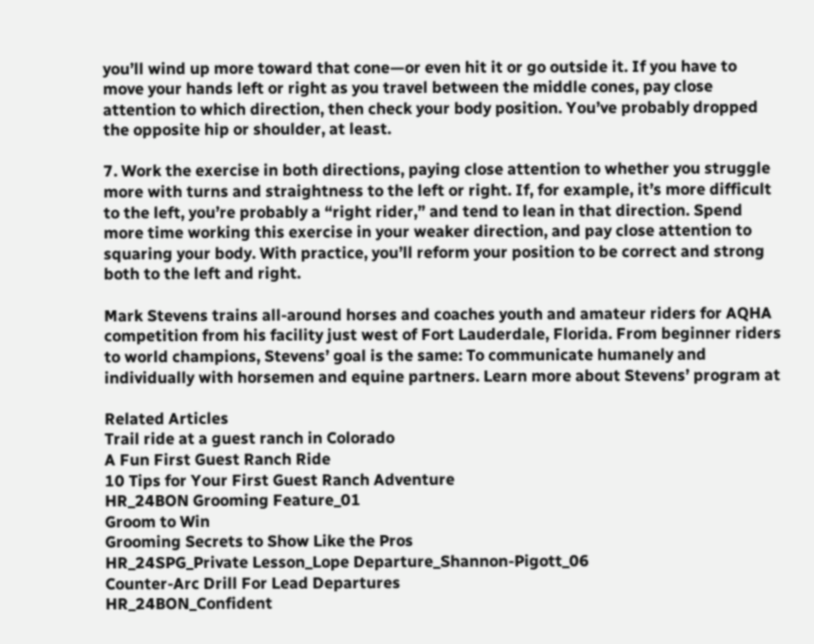you’ll wind up more toward that cone—or even hit it or go outside it. If you have to move your hands left or right as you travel between the middle cones, pay close attention to which direction, then check your body position. You’ve probably dropped the opposite hip or shoulder, at least.

7. Work the exercise in both directions, paying close attention to whether you struggle more with turns and straightness to the left or right. If, for example, it’s more difficult to the left, you’re probably a “right rider,” and tend to lean in that direction. Spend more time working this exercise in your weaker direction, and pay close attention to squaring your body. With practice, you’ll reform your position to be correct and strong both to the left and right.

Mark Stevens trains all-around horses and coaches youth and amateur riders for AQHA competition from his facility just west of Fort Lauderdale, Florida. From beginner riders to world champions, Stevens’ goal is the same: To communicate humanely and individually with horsemen and equine partners. Learn more about Stevens’ program at

Related Articles
Trail ride at a guest ranch in Colorado
A Fun First Guest Ranch Ride
10 Tips for Your First Guest Ranch Adventure
HR_24BON Grooming Feature_01
Groom to Win
Grooming Secrets to Show Like the Pros
HR_24SPG_Private Lesson_Lope Departure_Shannon-Pigott_06
Counter-Arc Drill For Lead Departures
HR_24BON_Confident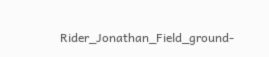Rider_Jonathan_Field_ground-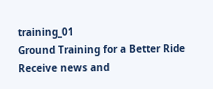training_01
Ground Training for a Better Ride
Receive news and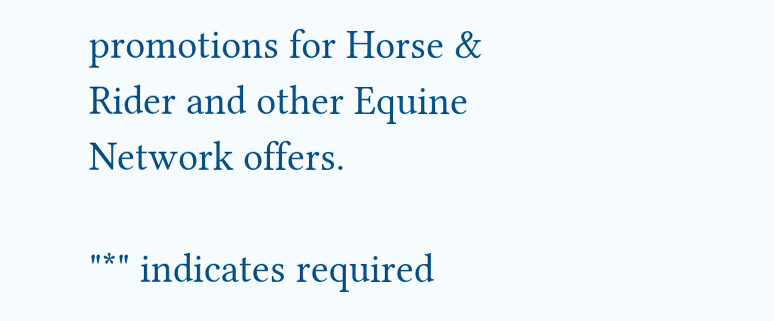promotions for Horse & Rider and other Equine Network offers.

"*" indicates required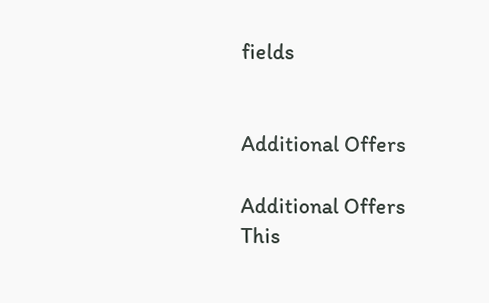fields


Additional Offers

Additional Offers
This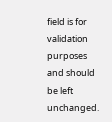field is for validation purposes and should be left unchanged.